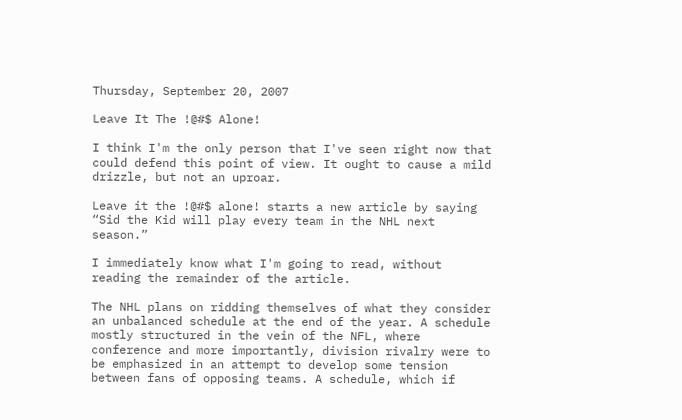Thursday, September 20, 2007

Leave It The !@#$ Alone!

I think I'm the only person that I've seen right now that could defend this point of view. It ought to cause a mild drizzle, but not an uproar.

Leave it the !@#$ alone! starts a new article by saying “Sid the Kid will play every team in the NHL next season.”

I immediately know what I'm going to read, without reading the remainder of the article.

The NHL plans on ridding themselves of what they consider an unbalanced schedule at the end of the year. A schedule mostly structured in the vein of the NFL, where conference and more importantly, division rivalry were to be emphasized in an attempt to develop some tension between fans of opposing teams. A schedule, which if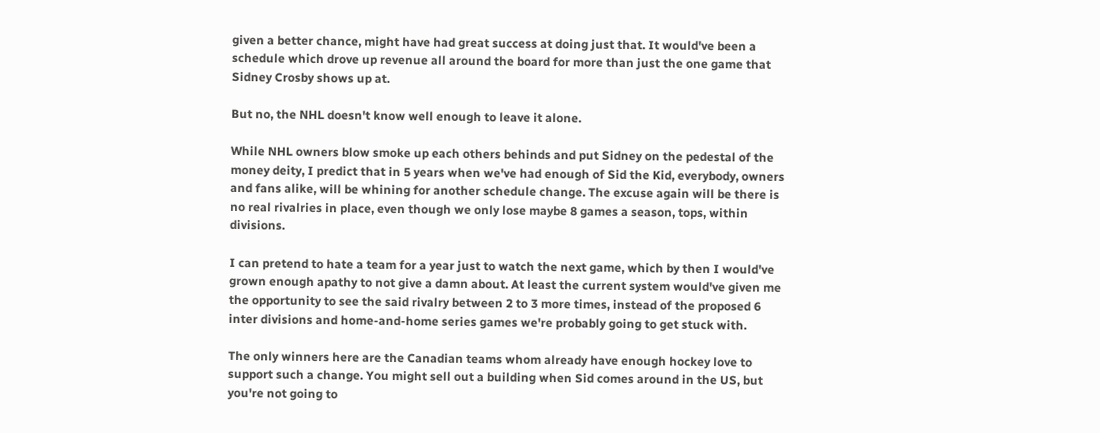given a better chance, might have had great success at doing just that. It would've been a schedule which drove up revenue all around the board for more than just the one game that Sidney Crosby shows up at.

But no, the NHL doesn't know well enough to leave it alone.

While NHL owners blow smoke up each others behinds and put Sidney on the pedestal of the money deity, I predict that in 5 years when we've had enough of Sid the Kid, everybody, owners and fans alike, will be whining for another schedule change. The excuse again will be there is no real rivalries in place, even though we only lose maybe 8 games a season, tops, within divisions.

I can pretend to hate a team for a year just to watch the next game, which by then I would've grown enough apathy to not give a damn about. At least the current system would've given me the opportunity to see the said rivalry between 2 to 3 more times, instead of the proposed 6 inter divisions and home-and-home series games we're probably going to get stuck with.

The only winners here are the Canadian teams whom already have enough hockey love to support such a change. You might sell out a building when Sid comes around in the US, but you're not going to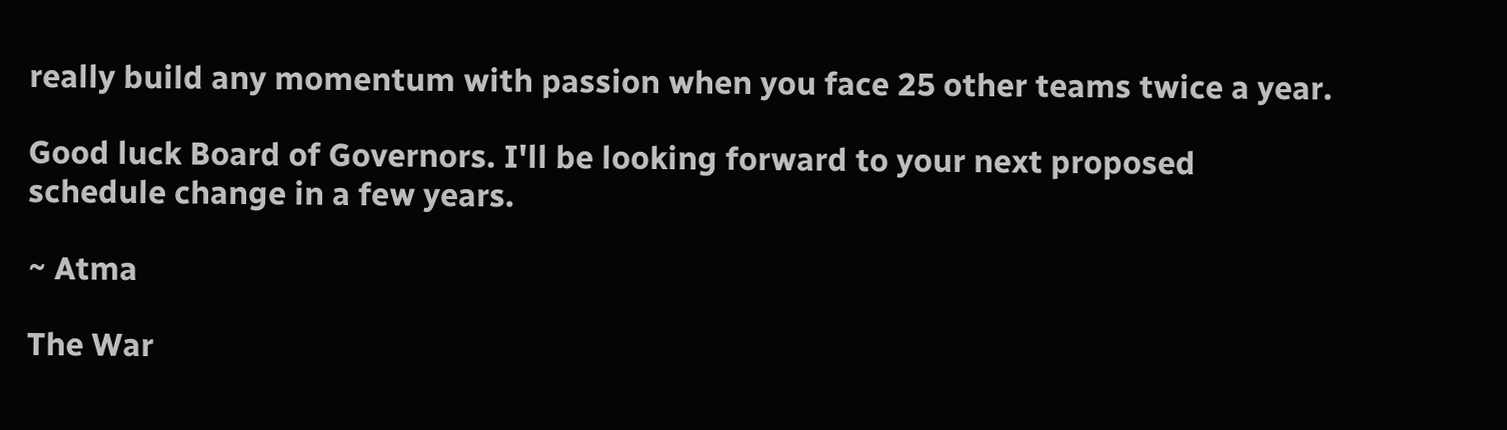really build any momentum with passion when you face 25 other teams twice a year.

Good luck Board of Governors. I'll be looking forward to your next proposed schedule change in a few years.

~ Atma

The War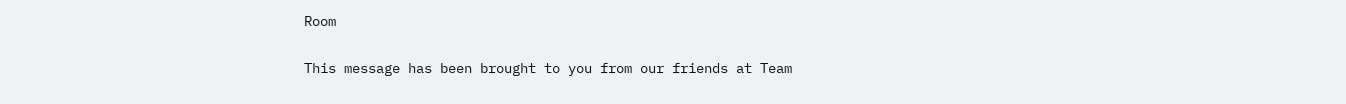Room

This message has been brought to you from our friends at Team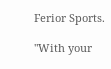Ferior Sports.

"With your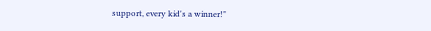support, every kid's a winner!"